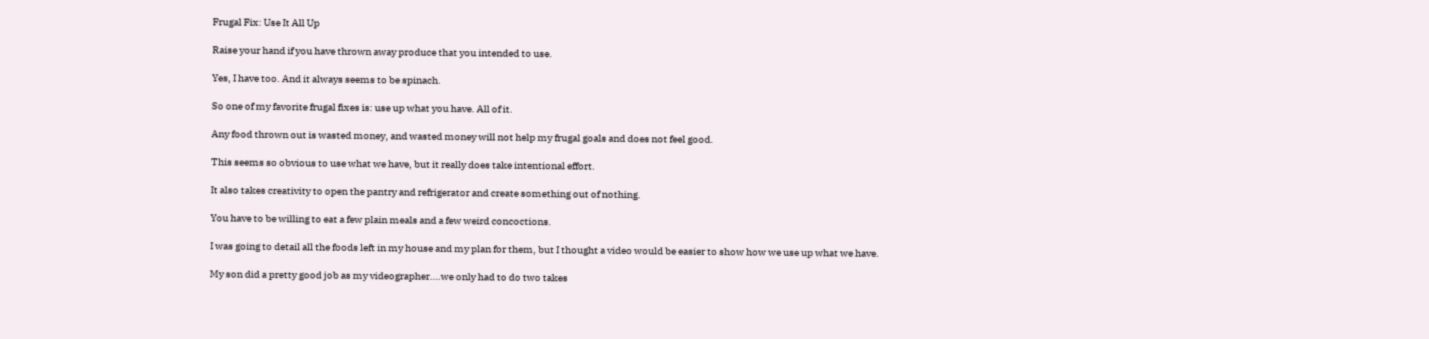Frugal Fix: Use It All Up

Raise your hand if you have thrown away produce that you intended to use.

Yes, I have too. And it always seems to be spinach.

So one of my favorite frugal fixes is: use up what you have. All of it.

Any food thrown out is wasted money, and wasted money will not help my frugal goals and does not feel good.

This seems so obvious to use what we have, but it really does take intentional effort.

It also takes creativity to open the pantry and refrigerator and create something out of nothing.

You have to be willing to eat a few plain meals and a few weird concoctions.

I was going to detail all the foods left in my house and my plan for them, but I thought a video would be easier to show how we use up what we have.

My son did a pretty good job as my videographer….we only had to do two takes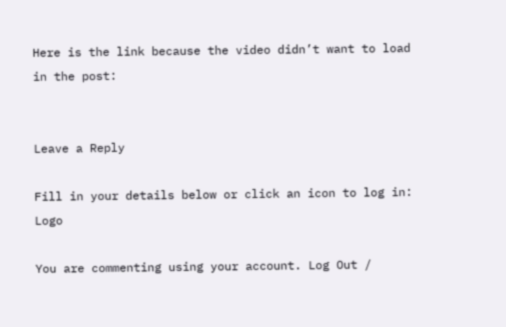Here is the link because the video didn’t want to load in the post:


Leave a Reply

Fill in your details below or click an icon to log in: Logo

You are commenting using your account. Log Out /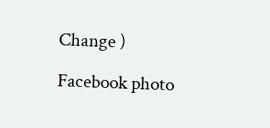Change )

Facebook photo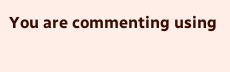You are commenting using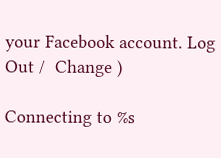your Facebook account. Log Out /  Change )

Connecting to %s